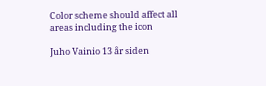Color scheme should affect all areas including the icon

Juho Vainio 13 år siden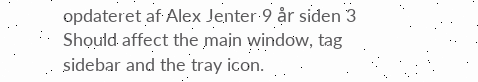opdateret af Alex Jenter 9 år siden 3
Should affect the main window, tag sidebar and the tray icon.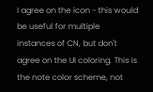I agree on the icon - this would be useful for multiple instances of CN, but don't agree on the UI coloring. This is the note color scheme, not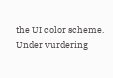the UI color scheme.
Under vurdering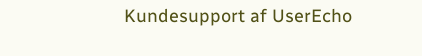Kundesupport af UserEcho